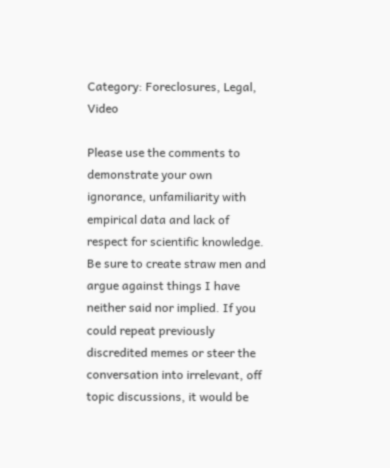Category: Foreclosures, Legal, Video

Please use the comments to demonstrate your own ignorance, unfamiliarity with empirical data and lack of respect for scientific knowledge. Be sure to create straw men and argue against things I have neither said nor implied. If you could repeat previously discredited memes or steer the conversation into irrelevant, off topic discussions, it would be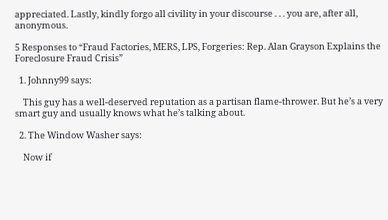appreciated. Lastly, kindly forgo all civility in your discourse . . . you are, after all, anonymous.

5 Responses to “Fraud Factories, MERS, LPS, Forgeries: Rep. Alan Grayson Explains the Foreclosure Fraud Crisis”

  1. Johnny99 says:

    This guy has a well-deserved reputation as a partisan flame-thrower. But he’s a very smart guy and usually knows what he’s talking about.

  2. The Window Washer says:

    Now if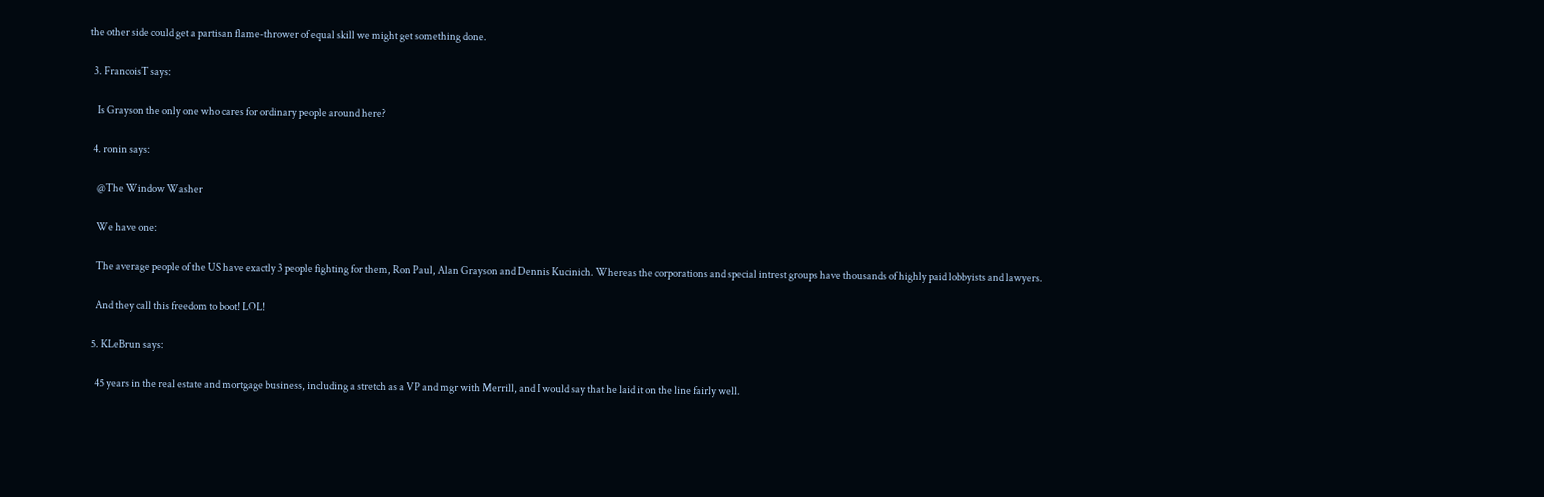the other side could get a partisan flame-thrower of equal skill we might get something done.

  3. FrancoisT says:

    Is Grayson the only one who cares for ordinary people around here?

  4. ronin says:

    @The Window Washer

    We have one:

    The average people of the US have exactly 3 people fighting for them, Ron Paul, Alan Grayson and Dennis Kucinich. Whereas the corporations and special intrest groups have thousands of highly paid lobbyists and lawyers.

    And they call this freedom to boot! LOL!

  5. KLeBrun says:

    45 years in the real estate and mortgage business, including a stretch as a VP and mgr with Merrill, and I would say that he laid it on the line fairly well.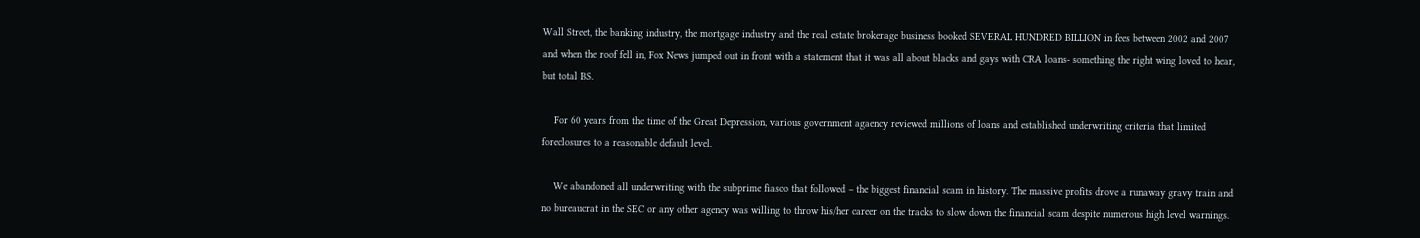Wall Street, the banking industry, the mortgage industry and the real estate brokerage business booked SEVERAL HUNDRED BILLION in fees between 2002 and 2007 and when the roof fell in, Fox News jumped out in front with a statement that it was all about blacks and gays with CRA loans- something the right wing loved to hear, but total BS.

    For 60 years from the time of the Great Depression, various government agaency reviewed millions of loans and established underwriting criteria that limited foreclosures to a reasonable default level.

    We abandoned all underwriting with the subprime fiasco that followed – the biggest financial scam in history. The massive profits drove a runaway gravy train and no bureaucrat in the SEC or any other agency was willing to throw his/her career on the tracks to slow down the financial scam despite numerous high level warnings.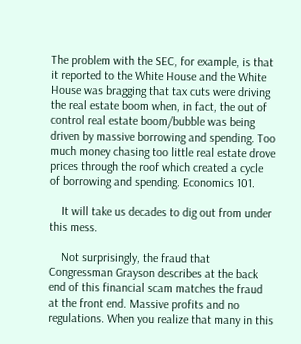The problem with the SEC, for example, is that it reported to the White House and the White House was bragging that tax cuts were driving the real estate boom when, in fact, the out of control real estate boom/bubble was being driven by massive borrowing and spending. Too much money chasing too little real estate drove prices through the roof which created a cycle of borrowing and spending. Economics 101.

    It will take us decades to dig out from under this mess.

    Not surprisingly, the fraud that Congressman Grayson describes at the back end of this financial scam matches the fraud at the front end. Massive profits and no regulations. When you realize that many in this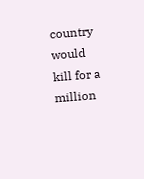country would kill for a million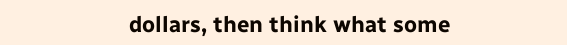dollars, then think what some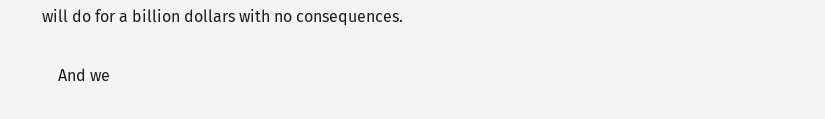will do for a billion dollars with no consequences.

    And we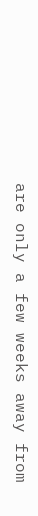are only a few weeks away from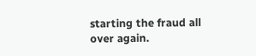starting the fraud all over again.